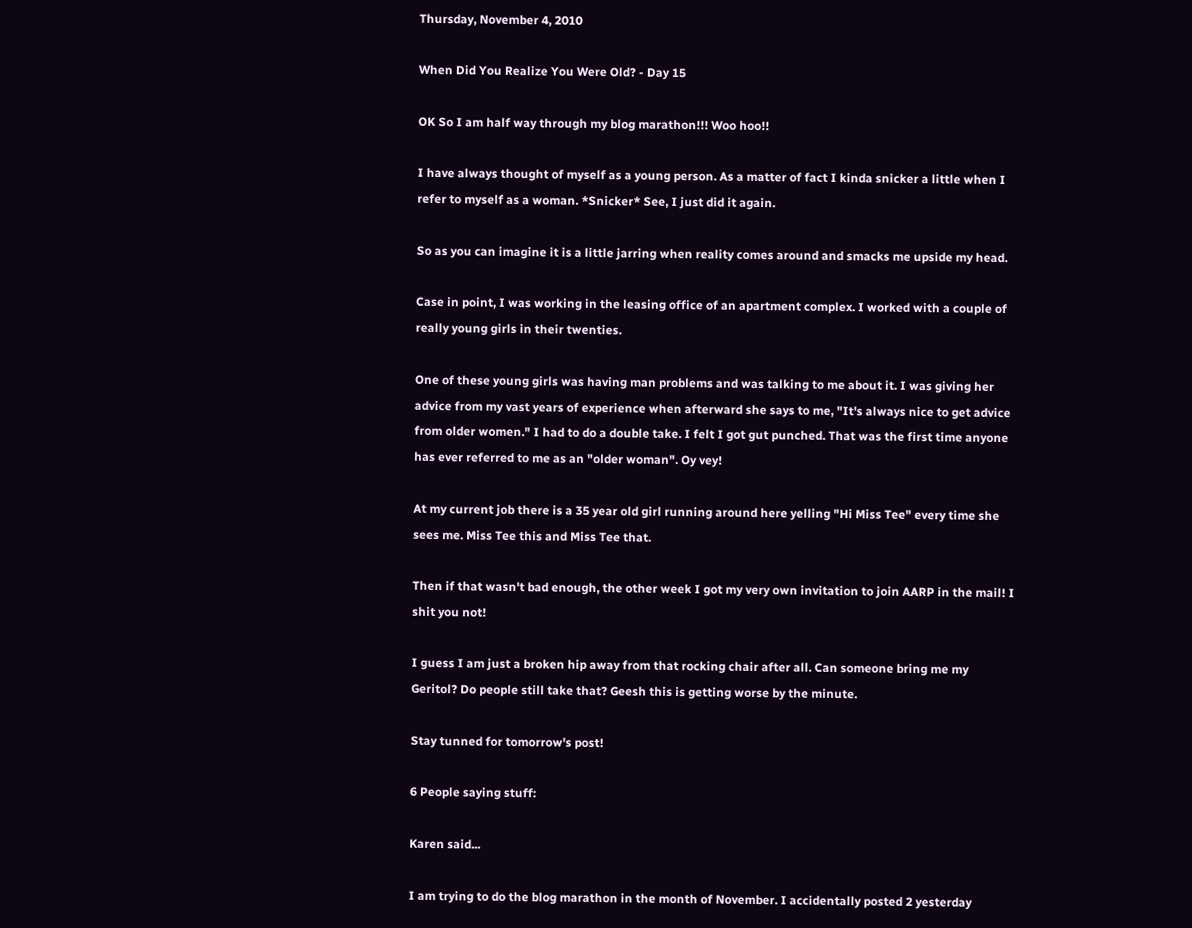Thursday, November 4, 2010

When Did You Realize You Were Old? - Day 15

OK So I am half way through my blog marathon!!! Woo hoo!!

I have always thought of myself as a young person. As a matter of fact I kinda snicker a little when I refer to myself as a woman. *Snicker* See, I just did it again.

So as you can imagine it is a little jarring when reality comes around and smacks me upside my head.

Case in point, I was working in the leasing office of an apartment complex. I worked with a couple of really young girls in their twenties.

One of these young girls was having man problems and was talking to me about it. I was giving her advice from my vast years of experience when afterward she says to me, "It's always nice to get advice from older women." I had to do a double take. I felt I got gut punched. That was the first time anyone has ever referred to me as an "older woman". Oy vey!

At my current job there is a 35 year old girl running around here yelling "Hi Miss Tee" every time she sees me. Miss Tee this and Miss Tee that.

Then if that wasn't bad enough, the other week I got my very own invitation to join AARP in the mail! I shit you not!

I guess I am just a broken hip away from that rocking chair after all. Can someone bring me my Geritol? Do people still take that? Geesh this is getting worse by the minute.

Stay tunned for tomorrow's post!

6 People saying stuff:

Karen said...

I am trying to do the blog marathon in the month of November. I accidentally posted 2 yesterday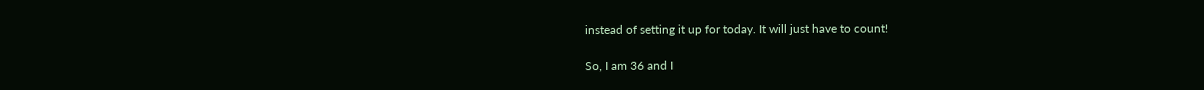instead of setting it up for today. It will just have to count!

So, I am 36 and I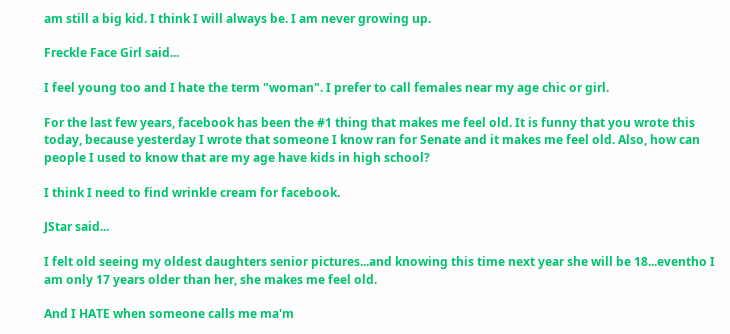am still a big kid. I think I will always be. I am never growing up.

Freckle Face Girl said...

I feel young too and I hate the term "woman". I prefer to call females near my age chic or girl.

For the last few years, facebook has been the #1 thing that makes me feel old. It is funny that you wrote this today, because yesterday I wrote that someone I know ran for Senate and it makes me feel old. Also, how can people I used to know that are my age have kids in high school?

I think I need to find wrinkle cream for facebook.

JStar said...

I felt old seeing my oldest daughters senior pictures...and knowing this time next year she will be 18...eventho I am only 17 years older than her, she makes me feel old.

And I HATE when someone calls me ma'm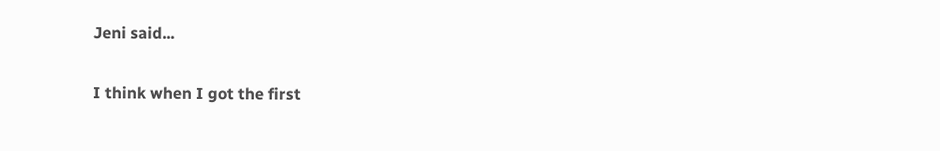Jeni said...

I think when I got the first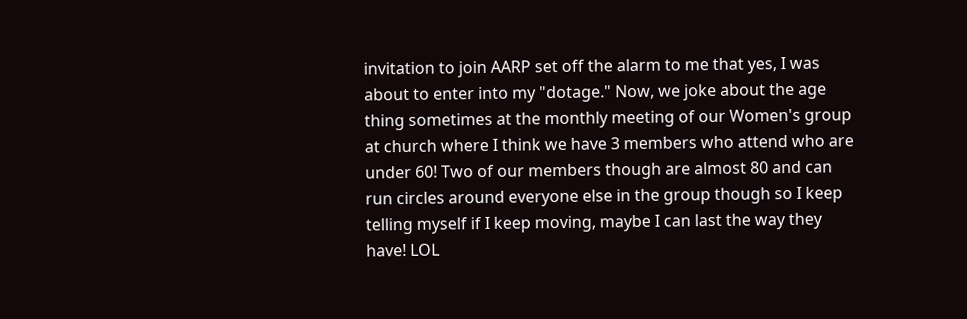invitation to join AARP set off the alarm to me that yes, I was about to enter into my "dotage." Now, we joke about the age thing sometimes at the monthly meeting of our Women's group at church where I think we have 3 members who attend who are under 60! Two of our members though are almost 80 and can run circles around everyone else in the group though so I keep telling myself if I keep moving, maybe I can last the way they have! LOL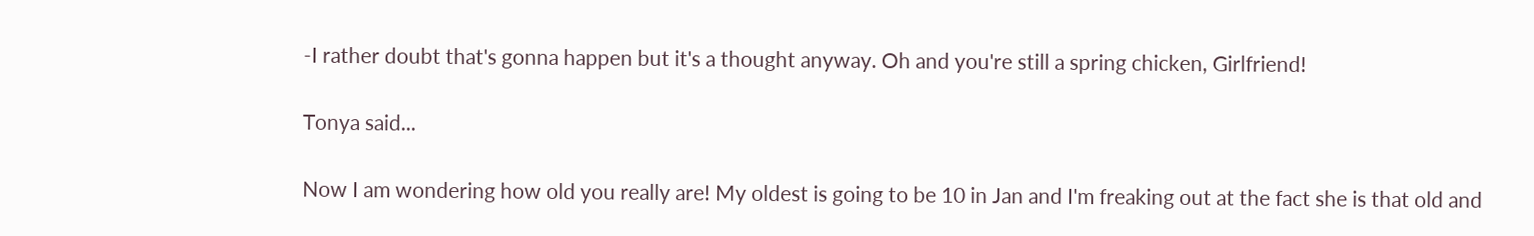-I rather doubt that's gonna happen but it's a thought anyway. Oh and you're still a spring chicken, Girlfriend!

Tonya said...

Now I am wondering how old you really are! My oldest is going to be 10 in Jan and I'm freaking out at the fact she is that old and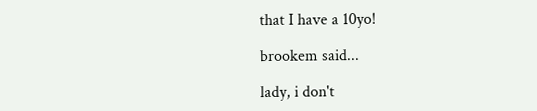that I have a 10yo!

brookem said...

lady, i don't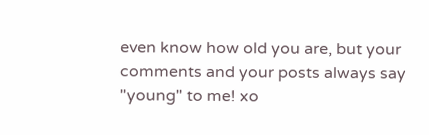even know how old you are, but your comments and your posts always say "young" to me! xo